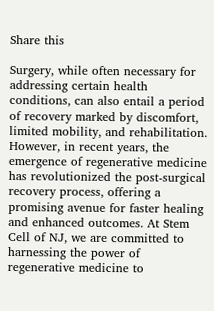Share this

Surgery, while often necessary for addressing certain health conditions, can also entail a period of recovery marked by discomfort, limited mobility, and rehabilitation. However, in recent years, the emergence of regenerative medicine has revolutionized the post-surgical recovery process, offering a promising avenue for faster healing and enhanced outcomes. At Stem Cell of NJ, we are committed to harnessing the power of regenerative medicine to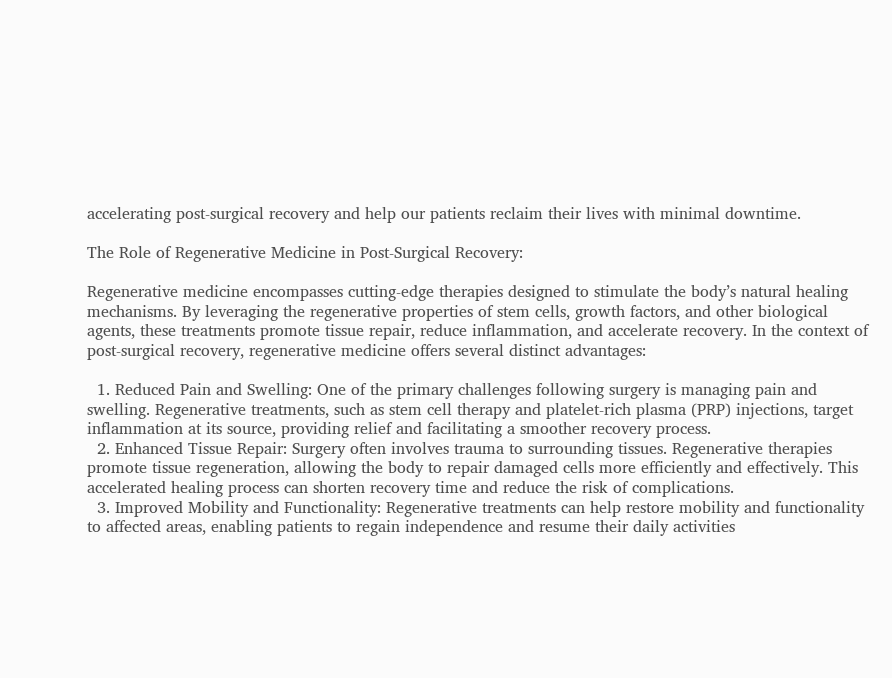accelerating post-surgical recovery and help our patients reclaim their lives with minimal downtime.

The Role of Regenerative Medicine in Post-Surgical Recovery:

Regenerative medicine encompasses cutting-edge therapies designed to stimulate the body’s natural healing mechanisms. By leveraging the regenerative properties of stem cells, growth factors, and other biological agents, these treatments promote tissue repair, reduce inflammation, and accelerate recovery. In the context of post-surgical recovery, regenerative medicine offers several distinct advantages:

  1. Reduced Pain and Swelling: One of the primary challenges following surgery is managing pain and swelling. Regenerative treatments, such as stem cell therapy and platelet-rich plasma (PRP) injections, target inflammation at its source, providing relief and facilitating a smoother recovery process.
  2. Enhanced Tissue Repair: Surgery often involves trauma to surrounding tissues. Regenerative therapies promote tissue regeneration, allowing the body to repair damaged cells more efficiently and effectively. This accelerated healing process can shorten recovery time and reduce the risk of complications.
  3. Improved Mobility and Functionality: Regenerative treatments can help restore mobility and functionality to affected areas, enabling patients to regain independence and resume their daily activities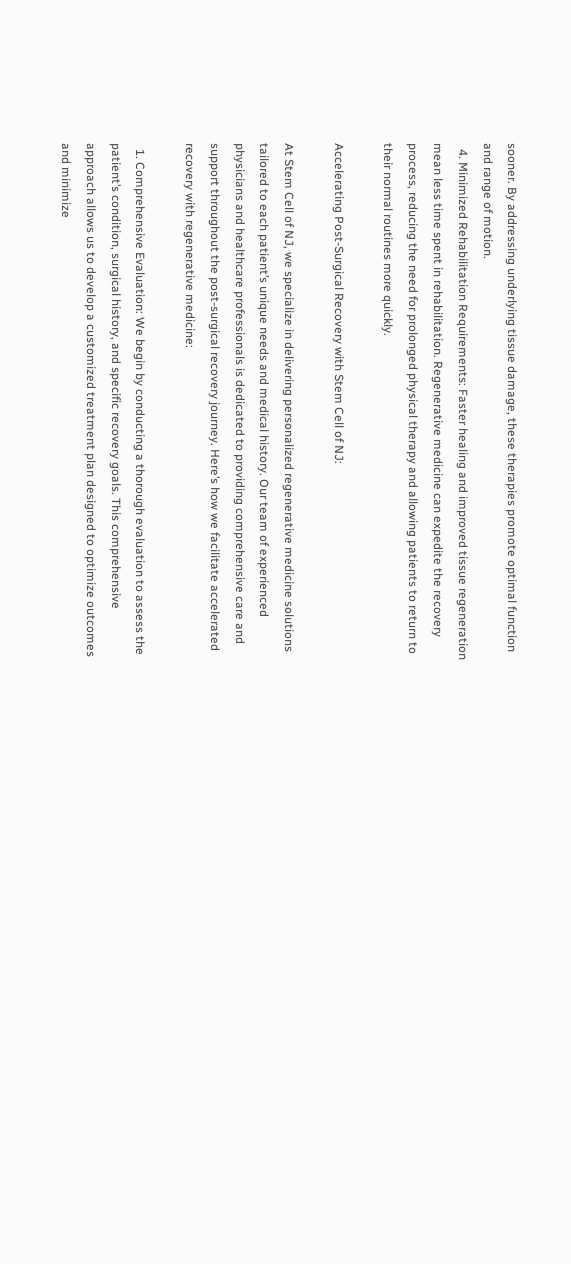sooner. By addressing underlying tissue damage, these therapies promote optimal function and range of motion.
  4. Minimized Rehabilitation Requirements: Faster healing and improved tissue regeneration mean less time spent in rehabilitation. Regenerative medicine can expedite the recovery process, reducing the need for prolonged physical therapy and allowing patients to return to their normal routines more quickly.

Accelerating Post-Surgical Recovery with Stem Cell of NJ:

At Stem Cell of NJ, we specialize in delivering personalized regenerative medicine solutions tailored to each patient’s unique needs and medical history. Our team of experienced physicians and healthcare professionals is dedicated to providing comprehensive care and support throughout the post-surgical recovery journey. Here’s how we facilitate accelerated recovery with regenerative medicine:

  1. Comprehensive Evaluation: We begin by conducting a thorough evaluation to assess the patient’s condition, surgical history, and specific recovery goals. This comprehensive approach allows us to develop a customized treatment plan designed to optimize outcomes and minimize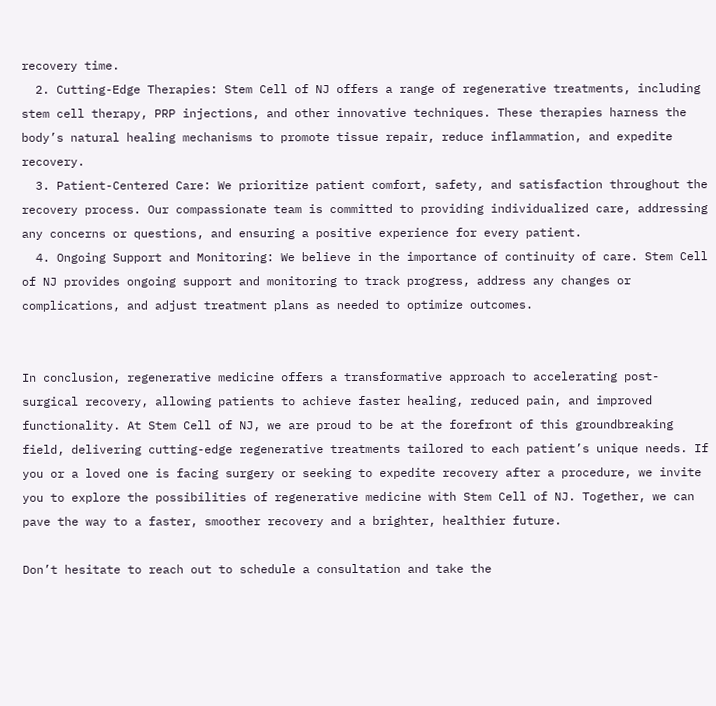recovery time.
  2. Cutting-Edge Therapies: Stem Cell of NJ offers a range of regenerative treatments, including stem cell therapy, PRP injections, and other innovative techniques. These therapies harness the body’s natural healing mechanisms to promote tissue repair, reduce inflammation, and expedite recovery.
  3. Patient-Centered Care: We prioritize patient comfort, safety, and satisfaction throughout the recovery process. Our compassionate team is committed to providing individualized care, addressing any concerns or questions, and ensuring a positive experience for every patient.
  4. Ongoing Support and Monitoring: We believe in the importance of continuity of care. Stem Cell of NJ provides ongoing support and monitoring to track progress, address any changes or complications, and adjust treatment plans as needed to optimize outcomes.


In conclusion, regenerative medicine offers a transformative approach to accelerating post-surgical recovery, allowing patients to achieve faster healing, reduced pain, and improved functionality. At Stem Cell of NJ, we are proud to be at the forefront of this groundbreaking field, delivering cutting-edge regenerative treatments tailored to each patient’s unique needs. If you or a loved one is facing surgery or seeking to expedite recovery after a procedure, we invite you to explore the possibilities of regenerative medicine with Stem Cell of NJ. Together, we can pave the way to a faster, smoother recovery and a brighter, healthier future.

Don’t hesitate to reach out to schedule a consultation and take the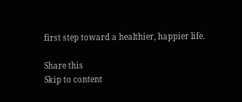first step toward a healthier, happier life.

Share this
Skip to content